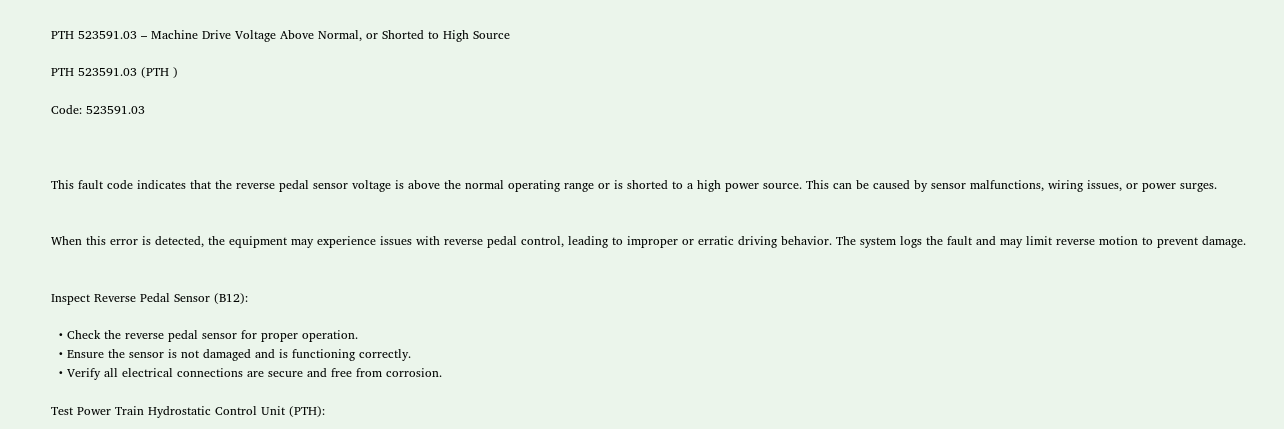PTH 523591.03 – Machine Drive Voltage Above Normal, or Shorted to High Source

PTH 523591.03 (PTH )

Code: 523591.03



This fault code indicates that the reverse pedal sensor voltage is above the normal operating range or is shorted to a high power source. This can be caused by sensor malfunctions, wiring issues, or power surges.


When this error is detected, the equipment may experience issues with reverse pedal control, leading to improper or erratic driving behavior. The system logs the fault and may limit reverse motion to prevent damage.


Inspect Reverse Pedal Sensor (B12):

  • Check the reverse pedal sensor for proper operation.
  • Ensure the sensor is not damaged and is functioning correctly.
  • Verify all electrical connections are secure and free from corrosion.

Test Power Train Hydrostatic Control Unit (PTH):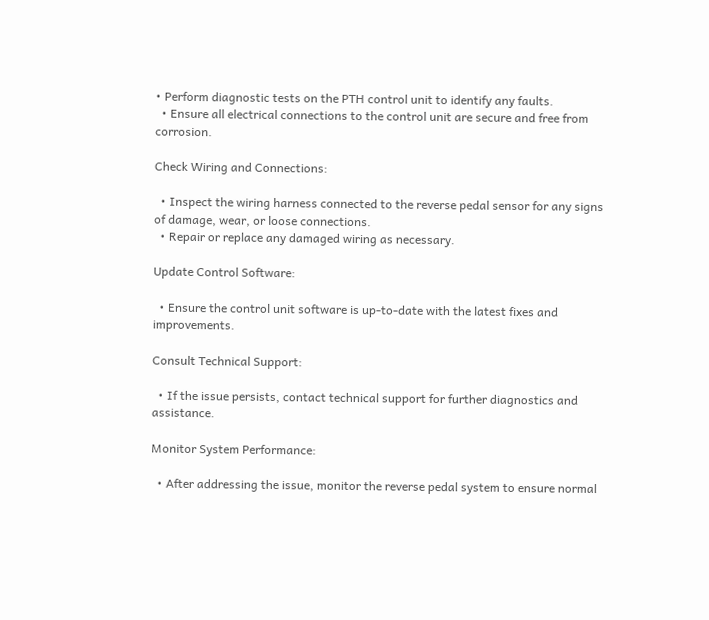• Perform diagnostic tests on the PTH control unit to identify any faults.
  • Ensure all electrical connections to the control unit are secure and free from corrosion.

Check Wiring and Connections:

  • Inspect the wiring harness connected to the reverse pedal sensor for any signs of damage, wear, or loose connections.
  • Repair or replace any damaged wiring as necessary.

Update Control Software:

  • Ensure the control unit software is up-to-date with the latest fixes and improvements.

Consult Technical Support:

  • If the issue persists, contact technical support for further diagnostics and assistance.

Monitor System Performance:

  • After addressing the issue, monitor the reverse pedal system to ensure normal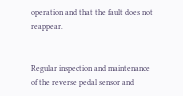operation and that the fault does not reappear.


Regular inspection and maintenance of the reverse pedal sensor and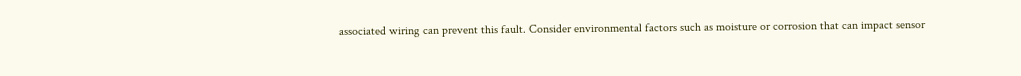associated wiring can prevent this fault. Consider environmental factors such as moisture or corrosion that can impact sensor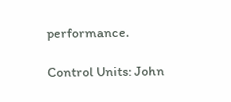performance.

Control Units: John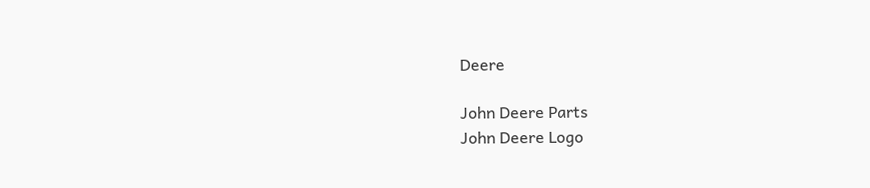Deere

John Deere Parts
John Deere Logo